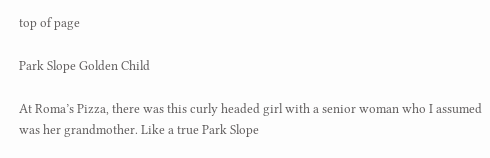top of page

Park Slope Golden Child

At Roma’s Pizza, there was this curly headed girl with a senior woman who I assumed was her grandmother. Like a true Park Slope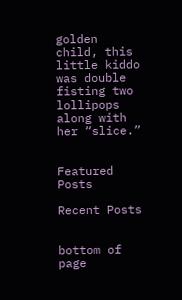golden child, this little kiddo was double fisting two lollipops along with her “slice.”


Featured Posts

Recent Posts


bottom of page